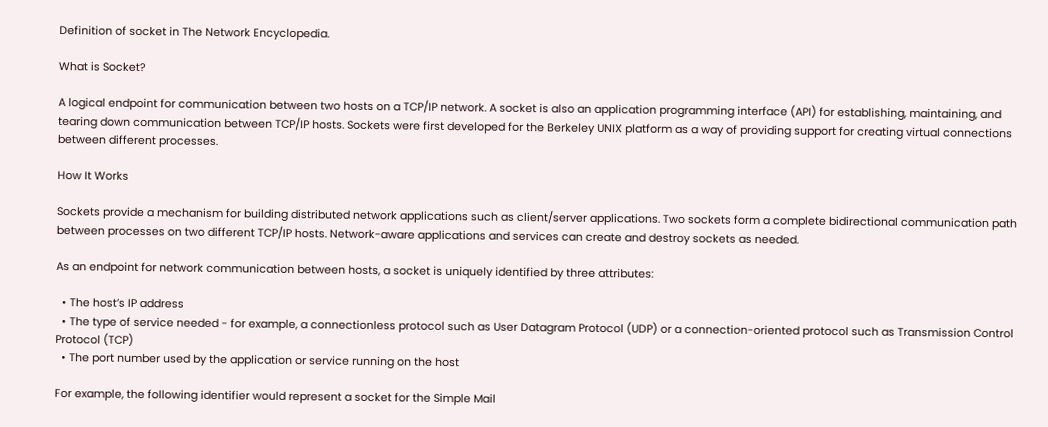Definition of socket in The Network Encyclopedia.

What is Socket?

A logical endpoint for communication between two hosts on a TCP/IP network. A socket is also an application programming interface (API) for establishing, maintaining, and tearing down communication between TCP/IP hosts. Sockets were first developed for the Berkeley UNIX platform as a way of providing support for creating virtual connections between different processes.

How It Works

Sockets provide a mechanism for building distributed network applications such as client/server applications. Two sockets form a complete bidirectional communication path between processes on two different TCP/IP hosts. Network-aware applications and services can create and destroy sockets as needed.

As an endpoint for network communication between hosts, a socket is uniquely identified by three attributes:

  • The host’s IP address
  • The type of service needed - for example, a connectionless protocol such as User Datagram Protocol (UDP) or a connection-oriented protocol such as Transmission Control Protocol (TCP)
  • The port number used by the application or service running on the host

For example, the following identifier would represent a socket for the Simple Mail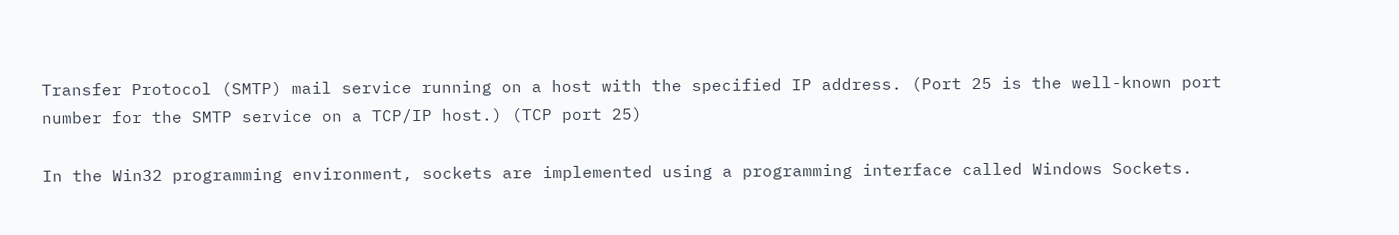Transfer Protocol (SMTP) mail service running on a host with the specified IP address. (Port 25 is the well-known port number for the SMTP service on a TCP/IP host.) (TCP port 25)

In the Win32 programming environment, sockets are implemented using a programming interface called Windows Sockets.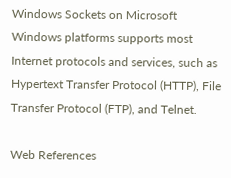Windows Sockets on Microsoft Windows platforms supports most Internet protocols and services, such as Hypertext Transfer Protocol (HTTP), File Transfer Protocol (FTP), and Telnet.

Web References